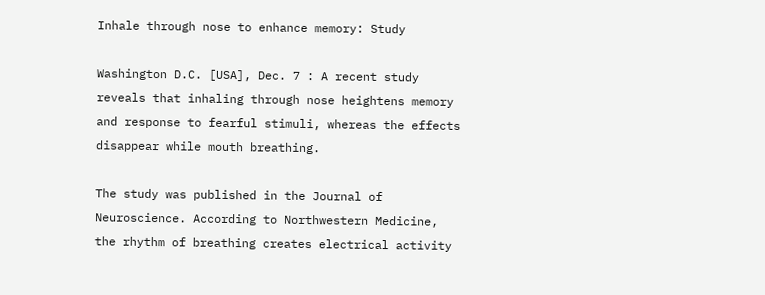Inhale through nose to enhance memory: Study

Washington D.C. [USA], Dec. 7 : A recent study reveals that inhaling through nose heightens memory and response to fearful stimuli, whereas the effects disappear while mouth breathing.

The study was published in the Journal of Neuroscience. According to Northwestern Medicine, the rhythm of breathing creates electrical activity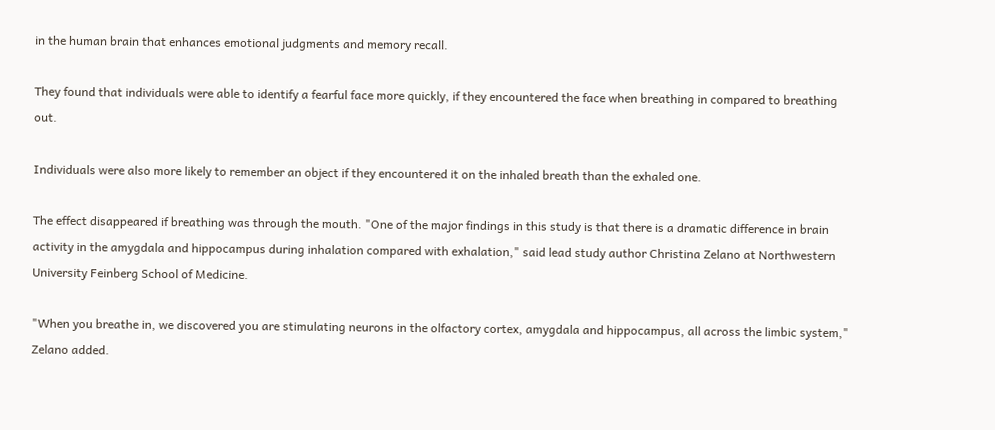in the human brain that enhances emotional judgments and memory recall.

They found that individuals were able to identify a fearful face more quickly, if they encountered the face when breathing in compared to breathing out.

Individuals were also more likely to remember an object if they encountered it on the inhaled breath than the exhaled one.

The effect disappeared if breathing was through the mouth. "One of the major findings in this study is that there is a dramatic difference in brain activity in the amygdala and hippocampus during inhalation compared with exhalation," said lead study author Christina Zelano at Northwestern University Feinberg School of Medicine.

"When you breathe in, we discovered you are stimulating neurons in the olfactory cortex, amygdala and hippocampus, all across the limbic system," Zelano added.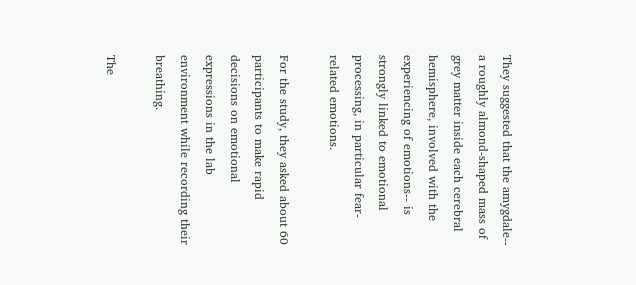They suggested that the amygdale-- a roughly almond-shaped mass of grey matter inside each cerebral hemisphere, involved with the experiencing of emotions-- is strongly linked to emotional processing, in particular fear-related emotions.

For the study, they asked about 60 participants to make rapid decisions on emotional expressions in the lab environment while recording their breathing.

The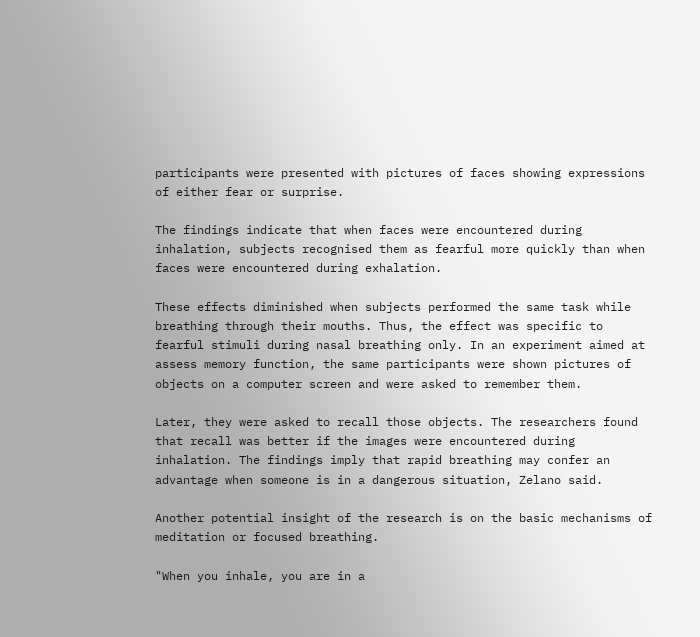participants were presented with pictures of faces showing expressions of either fear or surprise.

The findings indicate that when faces were encountered during inhalation, subjects recognised them as fearful more quickly than when faces were encountered during exhalation.

These effects diminished when subjects performed the same task while breathing through their mouths. Thus, the effect was specific to fearful stimuli during nasal breathing only. In an experiment aimed at assess memory function, the same participants were shown pictures of objects on a computer screen and were asked to remember them.

Later, they were asked to recall those objects. The researchers found that recall was better if the images were encountered during inhalation. The findings imply that rapid breathing may confer an advantage when someone is in a dangerous situation, Zelano said.

Another potential insight of the research is on the basic mechanisms of meditation or focused breathing.

"When you inhale, you are in a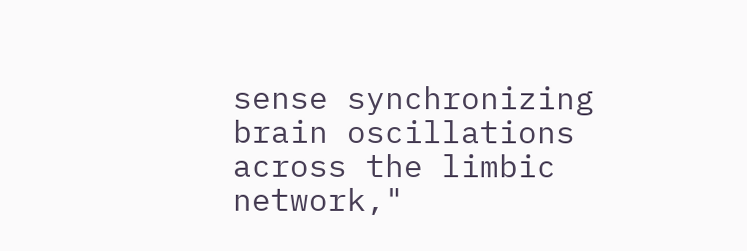sense synchronizing brain oscillations across the limbic network,"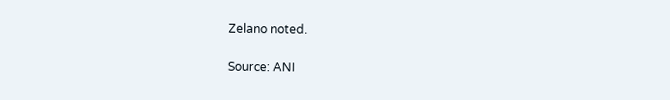Zelano noted.

Source: ANI